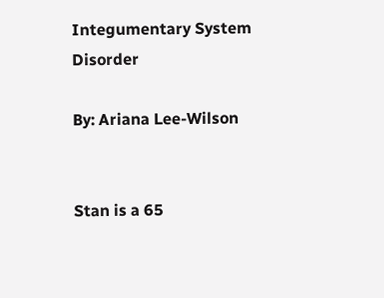Integumentary System Disorder

By: Ariana Lee-Wilson


Stan is a 65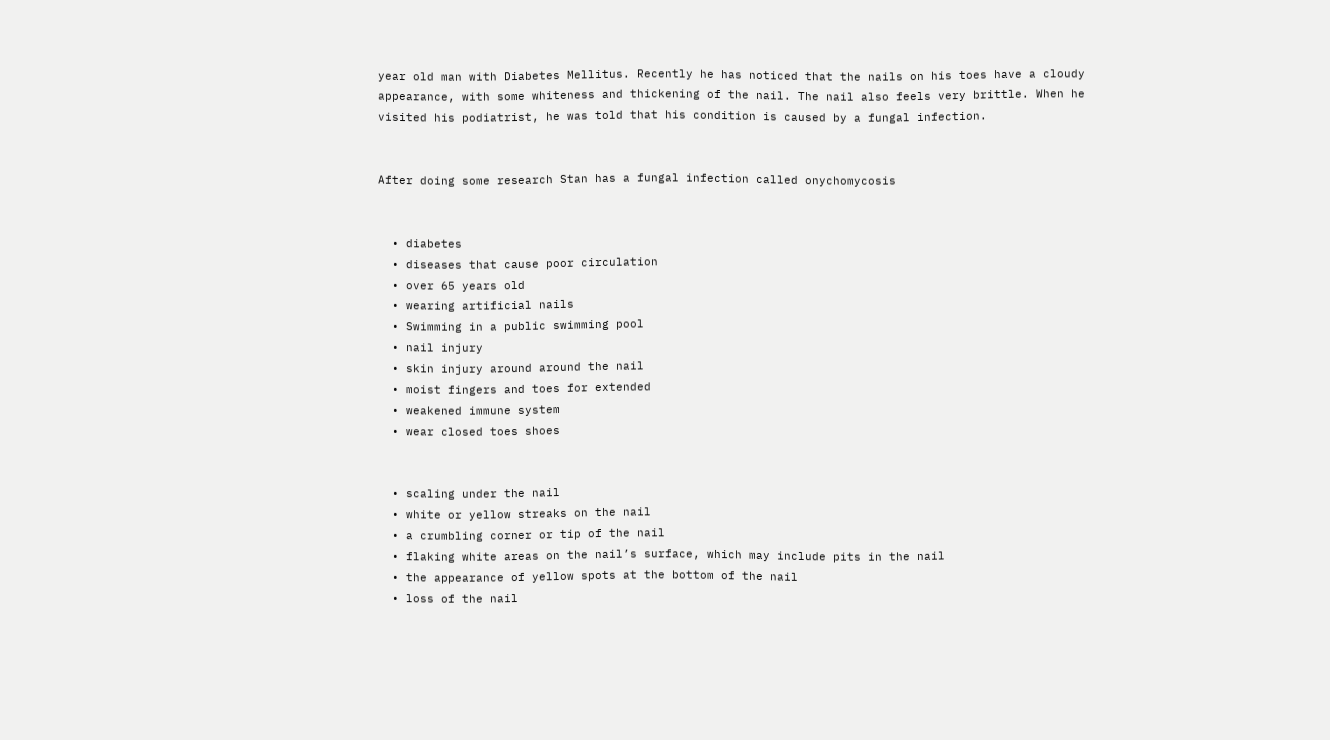year old man with Diabetes Mellitus. Recently he has noticed that the nails on his toes have a cloudy appearance, with some whiteness and thickening of the nail. The nail also feels very brittle. When he visited his podiatrist, he was told that his condition is caused by a fungal infection.


After doing some research Stan has a fungal infection called onychomycosis


  • diabetes
  • diseases that cause poor circulation
  • over 65 years old
  • wearing artificial nails
  • Swimming in a public swimming pool
  • nail injury
  • skin injury around around the nail
  • moist fingers and toes for extended
  • weakened immune system
  • wear closed toes shoes


  • scaling under the nail
  • white or yellow streaks on the nail
  • a crumbling corner or tip of the nail
  • flaking white areas on the nail’s surface, which may include pits in the nail
  • the appearance of yellow spots at the bottom of the nail
  • loss of the nail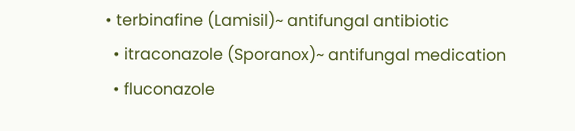• terbinafine (Lamisil)~ antifungal antibiotic
  • itraconazole (Sporanox)~ antifungal medication
  • fluconazole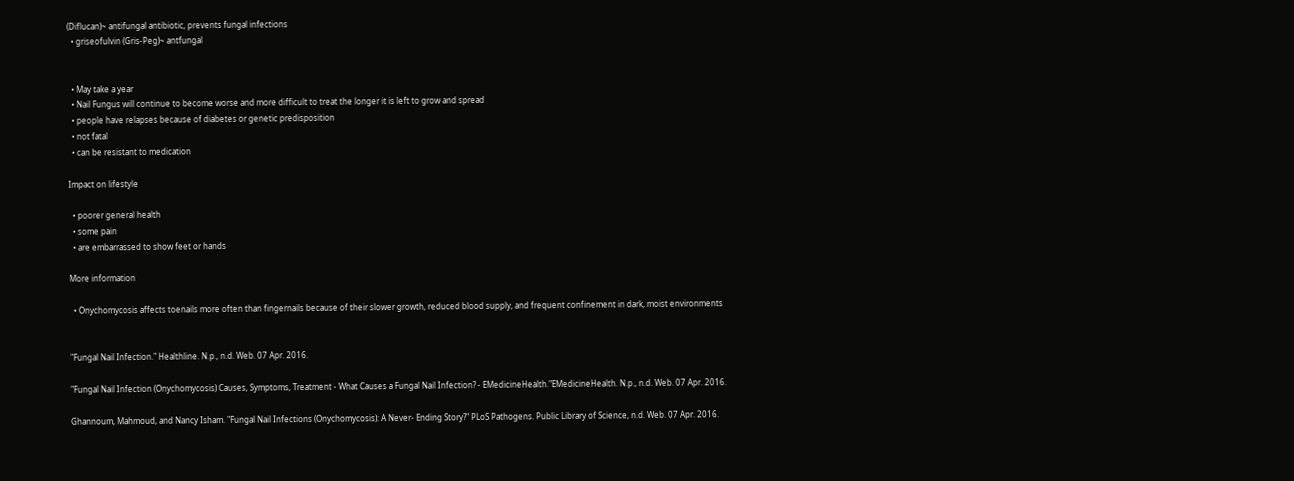(Diflucan)~ antifungal antibiotic, prevents fungal infections
  • griseofulvin (Gris-Peg)~ antfungal


  • May take a year
  • Nail Fungus will continue to become worse and more difficult to treat the longer it is left to grow and spread
  • people have relapses because of diabetes or genetic predisposition
  • not fatal
  • can be resistant to medication

Impact on lifestyle

  • poorer general health
  • some pain
  • are embarrassed to show feet or hands

More information

  • Onychomycosis affects toenails more often than fingernails because of their slower growth, reduced blood supply, and frequent confinement in dark, moist environments


"Fungal Nail Infection." Healthline. N.p., n.d. Web. 07 Apr. 2016.

"Fungal Nail Infection (Onychomycosis) Causes, Symptoms, Treatment - What Causes a Fungal Nail Infection? - EMedicineHealth."EMedicineHealth. N.p., n.d. Web. 07 Apr. 2016.

Ghannoum, Mahmoud, and Nancy Isham. "Fungal Nail Infections (Onychomycosis): A Never- Ending Story?" PLoS Pathogens. Public Library of Science, n.d. Web. 07 Apr. 2016.